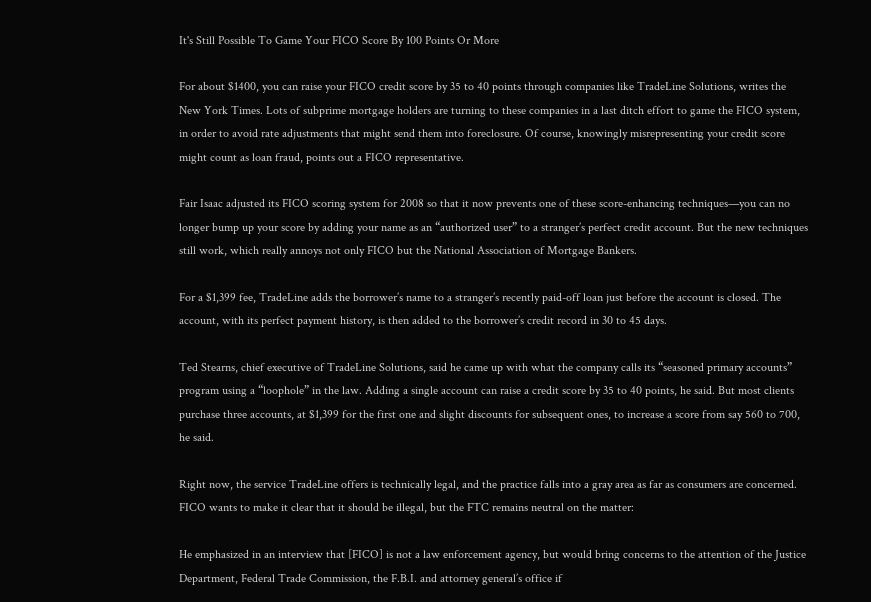It's Still Possible To Game Your FICO Score By 100 Points Or More

For about $1400, you can raise your FICO credit score by 35 to 40 points through companies like TradeLine Solutions, writes the New York Times. Lots of subprime mortgage holders are turning to these companies in a last ditch effort to game the FICO system, in order to avoid rate adjustments that might send them into foreclosure. Of course, knowingly misrepresenting your credit score might count as loan fraud, points out a FICO representative.

Fair Isaac adjusted its FICO scoring system for 2008 so that it now prevents one of these score-enhancing techniques—you can no longer bump up your score by adding your name as an “authorized user” to a stranger’s perfect credit account. But the new techniques still work, which really annoys not only FICO but the National Association of Mortgage Bankers.

For a $1,399 fee, TradeLine adds the borrower’s name to a stranger’s recently paid-off loan just before the account is closed. The account, with its perfect payment history, is then added to the borrower’s credit record in 30 to 45 days.

Ted Stearns, chief executive of TradeLine Solutions, said he came up with what the company calls its “seasoned primary accounts” program using a “loophole” in the law. Adding a single account can raise a credit score by 35 to 40 points, he said. But most clients purchase three accounts, at $1,399 for the first one and slight discounts for subsequent ones, to increase a score from say 560 to 700, he said.

Right now, the service TradeLine offers is technically legal, and the practice falls into a gray area as far as consumers are concerned. FICO wants to make it clear that it should be illegal, but the FTC remains neutral on the matter:

He emphasized in an interview that [FICO] is not a law enforcement agency, but would bring concerns to the attention of the Justice Department, Federal Trade Commission, the F.B.I. and attorney general’s office if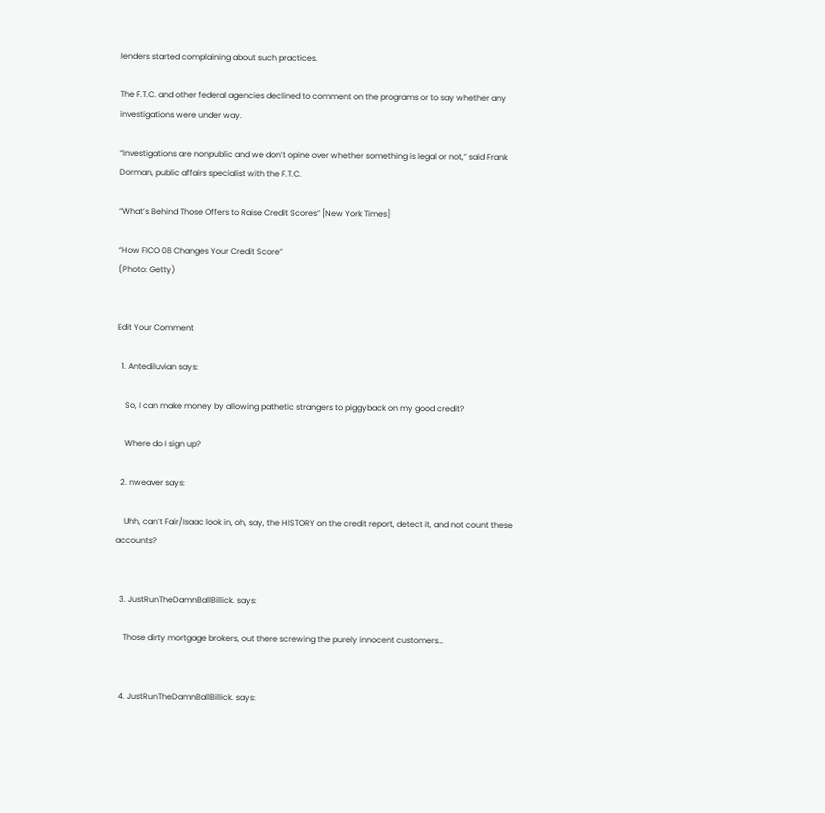lenders started complaining about such practices.

The F.T.C. and other federal agencies declined to comment on the programs or to say whether any investigations were under way.

“Investigations are nonpublic and we don’t opine over whether something is legal or not,” said Frank Dorman, public affairs specialist with the F.T.C.

“What’s Behind Those Offers to Raise Credit Scores” [New York Times]

“How FICO 08 Changes Your Credit Score”
(Photo: Getty)


Edit Your Comment

  1. Antediluvian says:

    So, I can make money by allowing pathetic strangers to piggyback on my good credit?

    Where do I sign up?

  2. nweaver says:

    Uhh, can’t Fair/Isaac look in, oh, say, the HISTORY on the credit report, detect it, and not count these accounts?


  3. JustRunTheDamnBallBillick. says:

    Those dirty mortgage brokers, out there screwing the purely innocent customers…


  4. JustRunTheDamnBallBillick. says: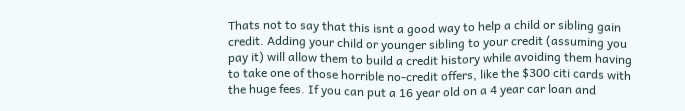Thats not to say that this isnt a good way to help a child or sibling gain credit. Adding your child or younger sibling to your credit (assuming you pay it) will allow them to build a credit history while avoiding them having to take one of those horrible no-credit offers, like the $300 citi cards with the huge fees. If you can put a 16 year old on a 4 year car loan and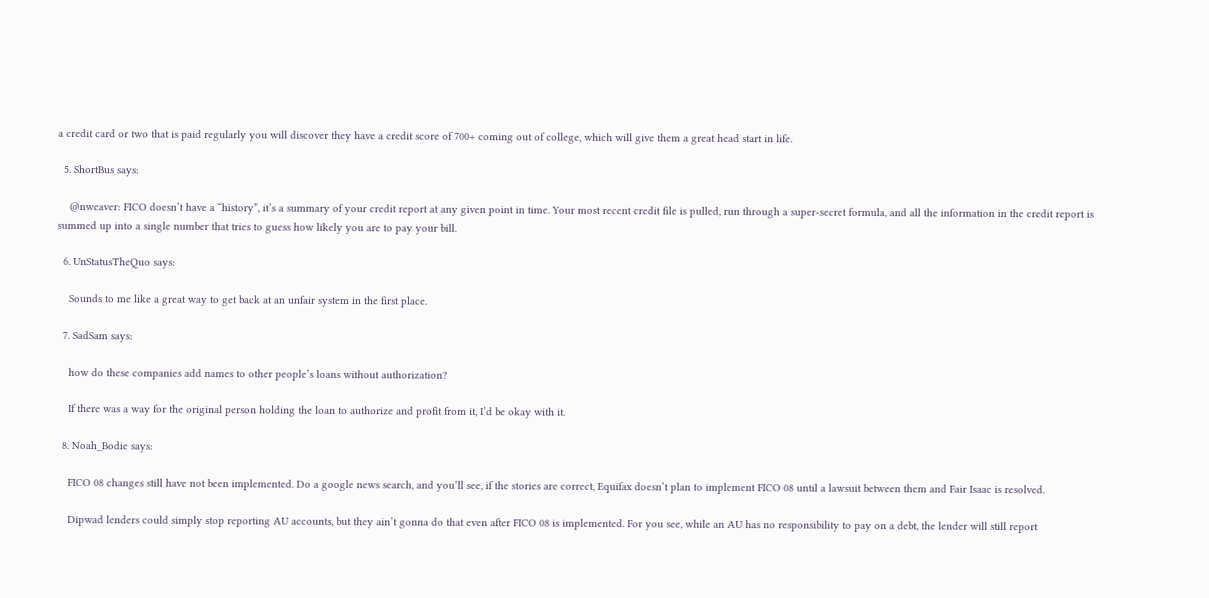a credit card or two that is paid regularly you will discover they have a credit score of 700+ coming out of college, which will give them a great head start in life.

  5. ShortBus says:

    @nweaver: FICO doesn’t have a “history”, it’s a summary of your credit report at any given point in time. Your most recent credit file is pulled, run through a super-secret formula, and all the information in the credit report is summed up into a single number that tries to guess how likely you are to pay your bill.

  6. UnStatusTheQuo says:

    Sounds to me like a great way to get back at an unfair system in the first place.

  7. SadSam says:

    how do these companies add names to other people’s loans without authorization?

    If there was a way for the original person holding the loan to authorize and profit from it, I’d be okay with it.

  8. Noah_Bodie says:

    FICO 08 changes still have not been implemented. Do a google news search, and you’ll see, if the stories are correct, Equifax doesn’t plan to implement FICO 08 until a lawsuit between them and Fair Isaac is resolved.

    Dipwad lenders could simply stop reporting AU accounts, but they ain’t gonna do that even after FICO 08 is implemented. For you see, while an AU has no responsibility to pay on a debt, the lender will still report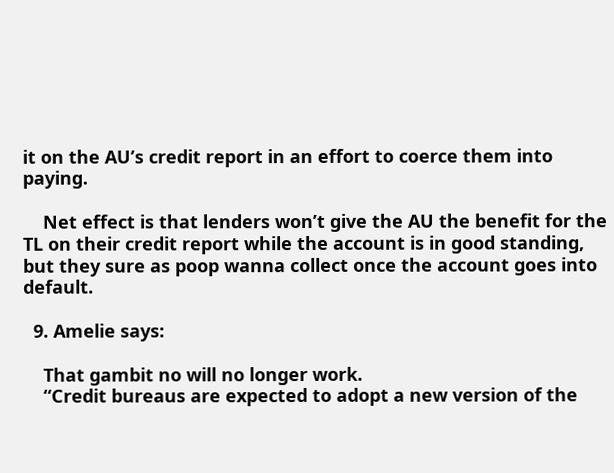it on the AU’s credit report in an effort to coerce them into paying.

    Net effect is that lenders won’t give the AU the benefit for the TL on their credit report while the account is in good standing, but they sure as poop wanna collect once the account goes into default.

  9. Amelie says:

    That gambit no will no longer work.
    “Credit bureaus are expected to adopt a new version of the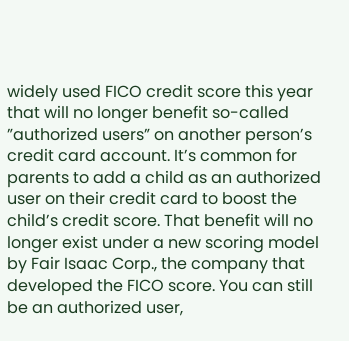widely used FICO credit score this year that will no longer benefit so-called ”authorized users” on another person’s credit card account. It’s common for parents to add a child as an authorized user on their credit card to boost the child’s credit score. That benefit will no longer exist under a new scoring model by Fair Isaac Corp., the company that developed the FICO score. You can still be an authorized user,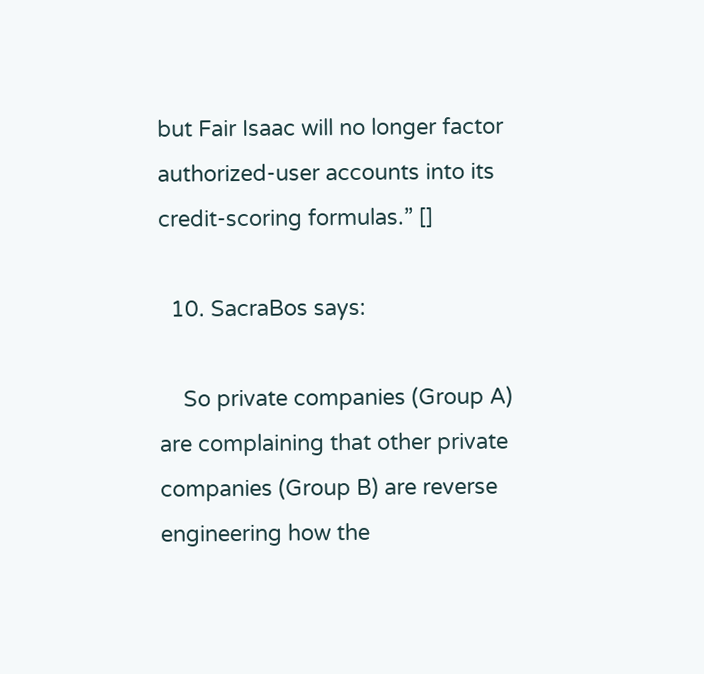but Fair Isaac will no longer factor authorized-user accounts into its credit-scoring formulas.” []

  10. SacraBos says:

    So private companies (Group A) are complaining that other private companies (Group B) are reverse engineering how the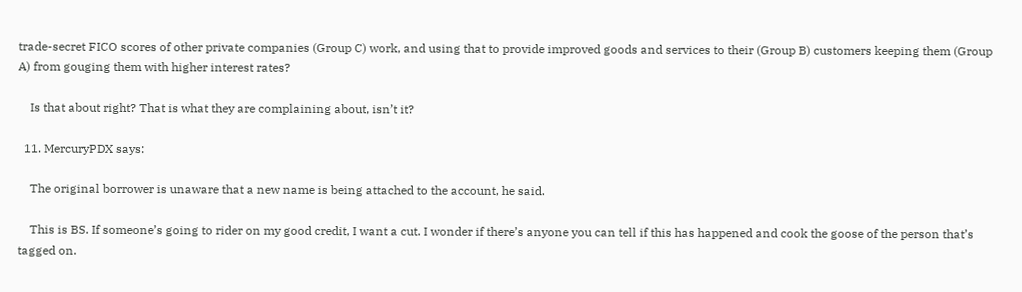trade-secret FICO scores of other private companies (Group C) work, and using that to provide improved goods and services to their (Group B) customers keeping them (Group A) from gouging them with higher interest rates?

    Is that about right? That is what they are complaining about, isn’t it?

  11. MercuryPDX says:

    The original borrower is unaware that a new name is being attached to the account, he said.

    This is BS. If someone’s going to rider on my good credit, I want a cut. I wonder if there’s anyone you can tell if this has happened and cook the goose of the person that’s tagged on.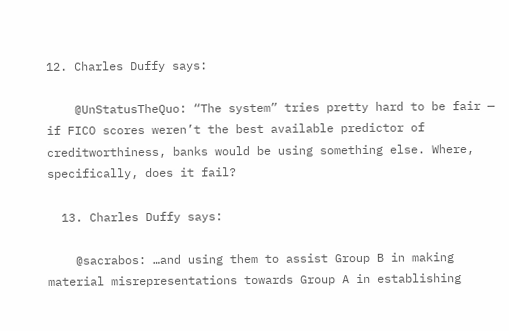12. Charles Duffy says:

    @UnStatusTheQuo: “The system” tries pretty hard to be fair — if FICO scores weren’t the best available predictor of creditworthiness, banks would be using something else. Where, specifically, does it fail?

  13. Charles Duffy says:

    @sacrabos: …and using them to assist Group B in making material misrepresentations towards Group A in establishing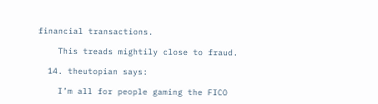financial transactions.

    This treads mightily close to fraud.

  14. theutopian says:

    I’m all for people gaming the FICO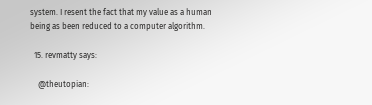system. I resent the fact that my value as a human being as been reduced to a computer algorithm.

  15. revmatty says:

    @theutopian: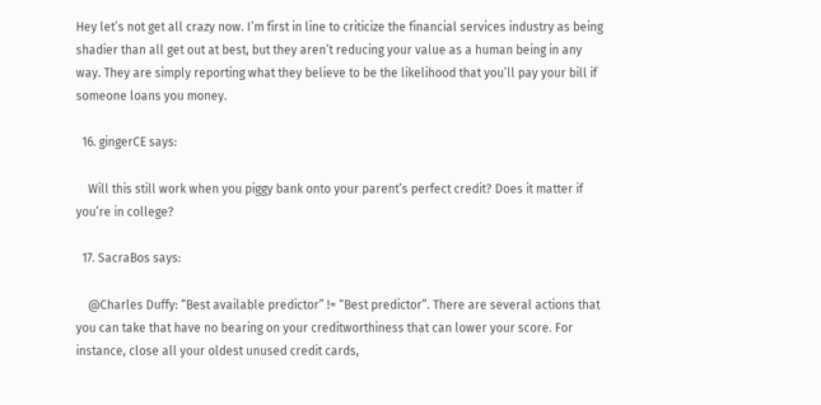Hey let’s not get all crazy now. I’m first in line to criticize the financial services industry as being shadier than all get out at best, but they aren’t reducing your value as a human being in any way. They are simply reporting what they believe to be the likelihood that you’ll pay your bill if someone loans you money.

  16. gingerCE says:

    Will this still work when you piggy bank onto your parent’s perfect credit? Does it matter if you’re in college?

  17. SacraBos says:

    @Charles Duffy: “Best available predictor” != “Best predictor”. There are several actions that you can take that have no bearing on your creditworthiness that can lower your score. For instance, close all your oldest unused credit cards,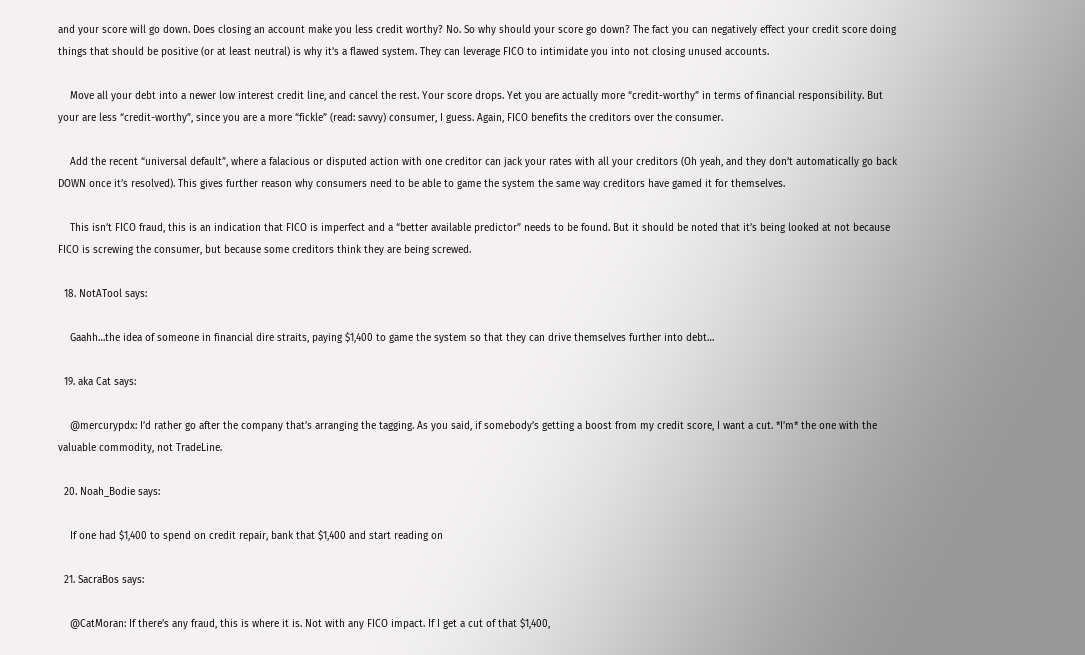and your score will go down. Does closing an account make you less credit worthy? No. So why should your score go down? The fact you can negatively effect your credit score doing things that should be positive (or at least neutral) is why it’s a flawed system. They can leverage FICO to intimidate you into not closing unused accounts.

    Move all your debt into a newer low interest credit line, and cancel the rest. Your score drops. Yet you are actually more “credit-worthy” in terms of financial responsibility. But your are less “credit-worthy”, since you are a more “fickle” (read: savvy) consumer, I guess. Again, FICO benefits the creditors over the consumer.

    Add the recent “universal default”, where a falacious or disputed action with one creditor can jack your rates with all your creditors (Oh yeah, and they don’t automatically go back DOWN once it’s resolved). This gives further reason why consumers need to be able to game the system the same way creditors have gamed it for themselves.

    This isn’t FICO fraud, this is an indication that FICO is imperfect and a “better available predictor” needs to be found. But it should be noted that it’s being looked at not because FICO is screwing the consumer, but because some creditors think they are being screwed.

  18. NotATool says:

    Gaahh…the idea of someone in financial dire straits, paying $1,400 to game the system so that they can drive themselves further into debt…

  19. aka Cat says:

    @mercurypdx: I’d rather go after the company that’s arranging the tagging. As you said, if somebody’s getting a boost from my credit score, I want a cut. *I’m* the one with the valuable commodity, not TradeLine.

  20. Noah_Bodie says:

    If one had $1,400 to spend on credit repair, bank that $1,400 and start reading on

  21. SacraBos says:

    @CatMoran: If there’s any fraud, this is where it is. Not with any FICO impact. If I get a cut of that $1,400,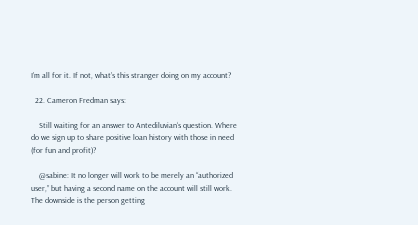I’m all for it. If not, what’s this stranger doing on my account?

  22. Cameron Fredman says:

    Still waiting for an answer to Antediluvian‘s question. Where do we sign up to share positive loan history with those in need (for fun and profit)?

    @sabine: It no longer will work to be merely an “authorized user,” but having a second name on the account will still work. The downside is the person getting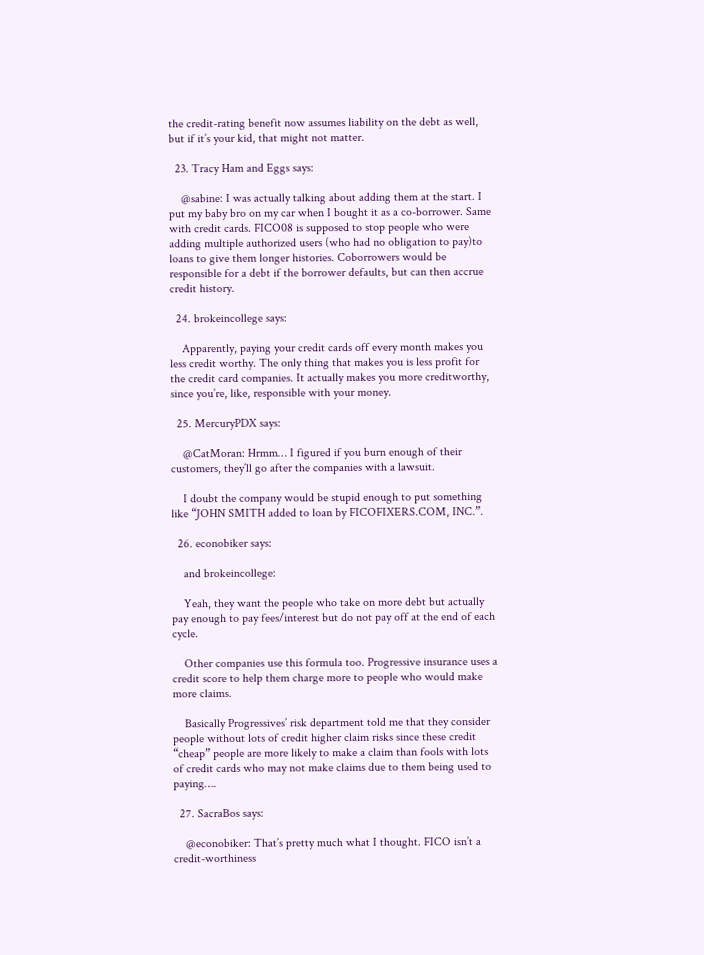the credit-rating benefit now assumes liability on the debt as well, but if it’s your kid, that might not matter.

  23. Tracy Ham and Eggs says:

    @sabine: I was actually talking about adding them at the start. I put my baby bro on my car when I bought it as a co-borrower. Same with credit cards. FICO08 is supposed to stop people who were adding multiple authorized users (who had no obligation to pay)to loans to give them longer histories. Coborrowers would be responsible for a debt if the borrower defaults, but can then accrue credit history.

  24. brokeincollege says:

    Apparently, paying your credit cards off every month makes you less credit worthy. The only thing that makes you is less profit for the credit card companies. It actually makes you more creditworthy, since you’re, like, responsible with your money.

  25. MercuryPDX says:

    @CatMoran: Hrmm… I figured if you burn enough of their customers, they’ll go after the companies with a lawsuit.

    I doubt the company would be stupid enough to put something like “JOHN SMITH added to loan by FICOFIXERS.COM, INC.”.

  26. econobiker says:

    and brokeincollege:

    Yeah, they want the people who take on more debt but actually pay enough to pay fees/interest but do not pay off at the end of each cycle.

    Other companies use this formula too. Progressive insurance uses a credit score to help them charge more to people who would make more claims.

    Basically Progressives’ risk department told me that they consider people without lots of credit higher claim risks since these credit “cheap” people are more likely to make a claim than fools with lots of credit cards who may not make claims due to them being used to paying….

  27. SacraBos says:

    @econobiker: That’s pretty much what I thought. FICO isn’t a credit-worthiness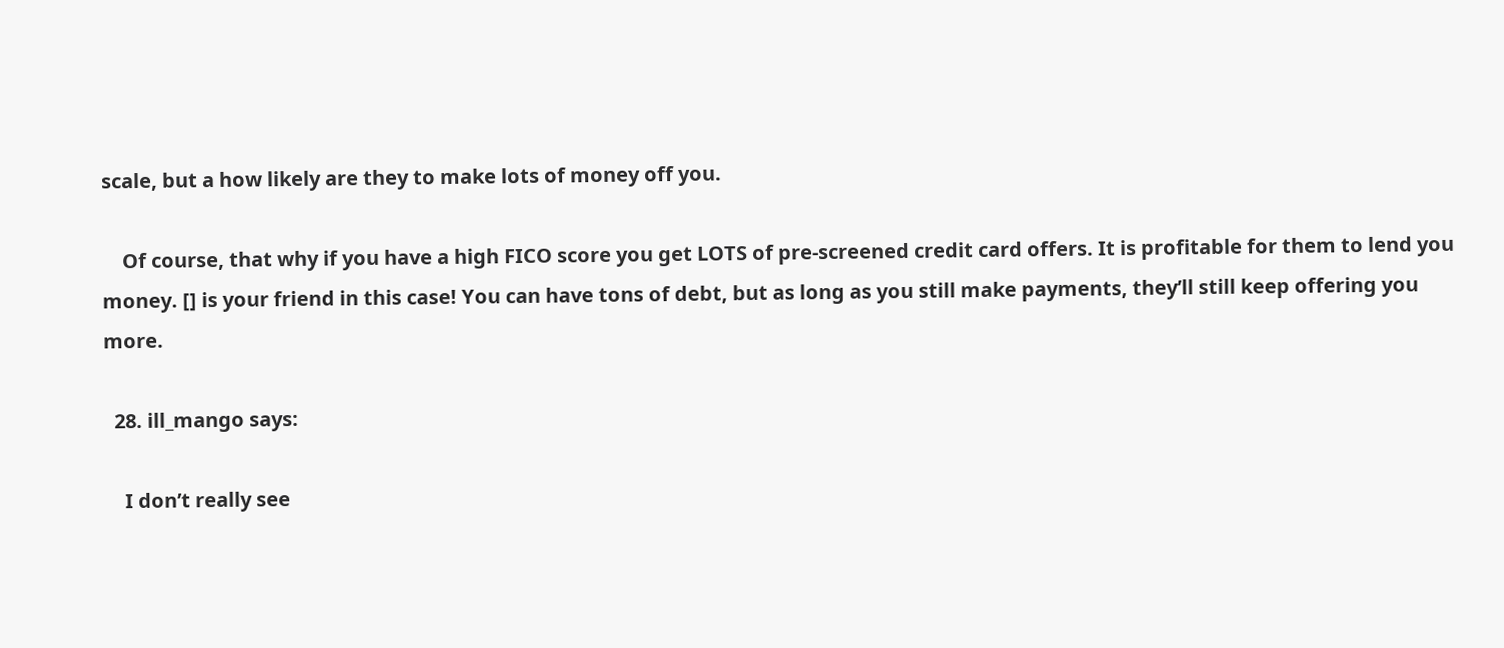scale, but a how likely are they to make lots of money off you.

    Of course, that why if you have a high FICO score you get LOTS of pre-screened credit card offers. It is profitable for them to lend you money. [] is your friend in this case! You can have tons of debt, but as long as you still make payments, they’ll still keep offering you more.

  28. ill_mango says:

    I don’t really see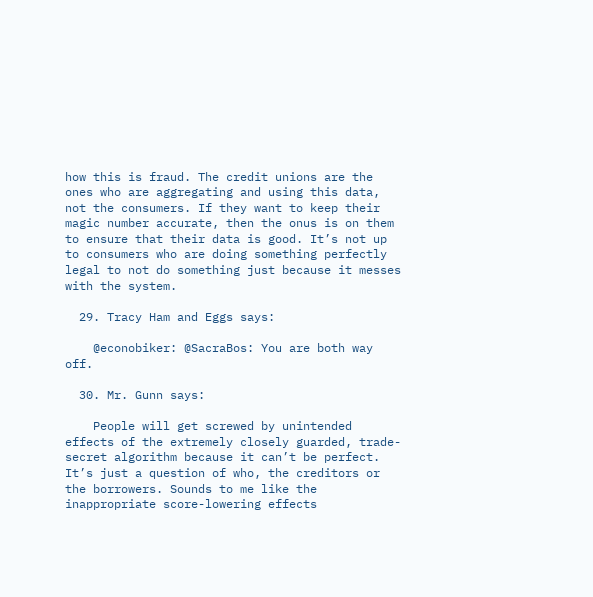how this is fraud. The credit unions are the ones who are aggregating and using this data, not the consumers. If they want to keep their magic number accurate, then the onus is on them to ensure that their data is good. It’s not up to consumers who are doing something perfectly legal to not do something just because it messes with the system.

  29. Tracy Ham and Eggs says:

    @econobiker: @SacraBos: You are both way off.

  30. Mr. Gunn says:

    People will get screwed by unintended effects of the extremely closely guarded, trade-secret algorithm because it can’t be perfect. It’s just a question of who, the creditors or the borrowers. Sounds to me like the inappropriate score-lowering effects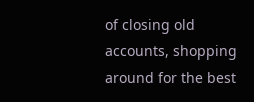of closing old accounts, shopping around for the best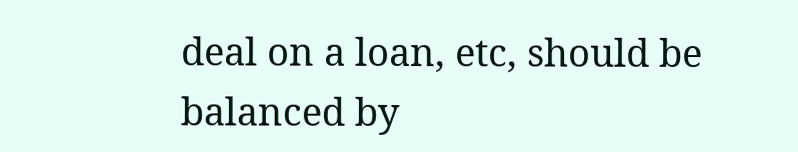deal on a loan, etc, should be balanced by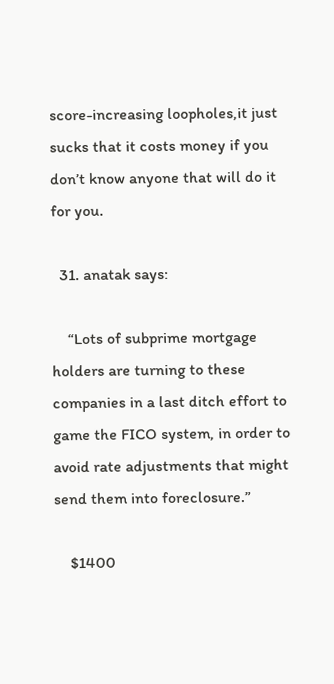score-increasing loopholes,it just sucks that it costs money if you don’t know anyone that will do it for you.

  31. anatak says:

    “Lots of subprime mortgage holders are turning to these companies in a last ditch effort to game the FICO system, in order to avoid rate adjustments that might send them into foreclosure.”

    $1400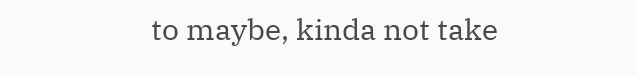to maybe, kinda not take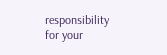responsibility for your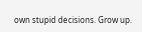own stupid decisions. Grow up.